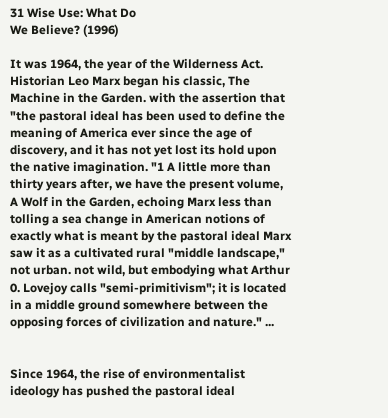31 Wise Use: What Do
We Believe? (1996)

It was 1964, the year of the Wilderness Act. Historian Leo Marx began his classic, The Machine in the Garden. with the assertion that "the pastoral ideal has been used to define the meaning of America ever since the age of discovery, and it has not yet lost its hold upon the native imagination. "1 A little more than thirty years after, we have the present volume, A Wolf in the Garden, echoing Marx less than tolling a sea change in American notions of exactly what is meant by the pastoral ideal Marx saw it as a cultivated rural "middle landscape," not urban. not wild, but embodying what Arthur 0. Lovejoy calls "semi-primitivism"; it is located in a middle ground somewhere between the opposing forces of civilization and nature." ...


Since 1964, the rise of environmentalist ideology has pushed the pastoral ideal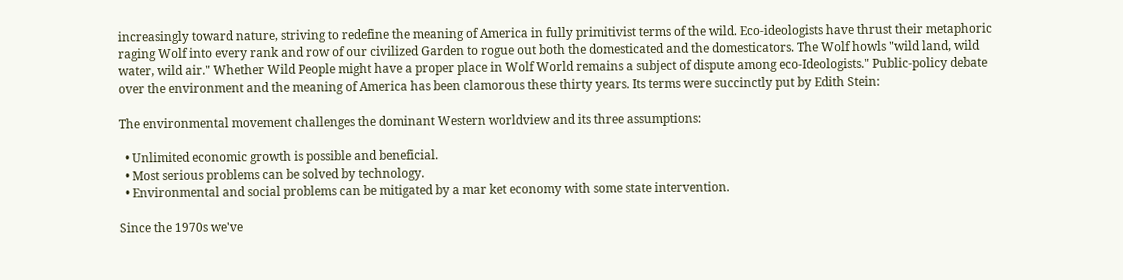increasingly toward nature, striving to redefine the meaning of America in fully primitivist terms of the wild. Eco-ideologists have thrust their metaphoric raging Wolf into every rank and row of our civilized Garden to rogue out both the domesticated and the domesticators. The Wolf howls "wild land, wild water, wild air." Whether Wild People might have a proper place in Wolf World remains a subject of dispute among eco-Ideologists." Public-policy debate over the environment and the meaning of America has been clamorous these thirty years. Its terms were succinctly put by Edith Stein:

The environmental movement challenges the dominant Western worldview and its three assumptions:

  • Unlimited economic growth is possible and beneficial.
  • Most serious problems can be solved by technology.
  • Environmental and social problems can be mitigated by a mar ket economy with some state intervention.

Since the 1970s we've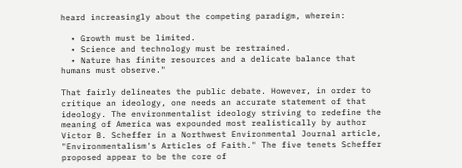heard increasingly about the competing paradigm, wherein:

  • Growth must be limited.
  • Science and technology must be restrained.
  • Nature has finite resources and a delicate balance that humans must observe."

That fairly delineates the public debate. However, in order to critique an ideology, one needs an accurate statement of that ideology. The environmentalist ideology striving to redefine the meaning of America was expounded most realistically by author Victor B. Scheffer in a Northwest Environmental Journal article, "Environmentalism's Articles of Faith." The five tenets Scheffer proposed appear to be the core of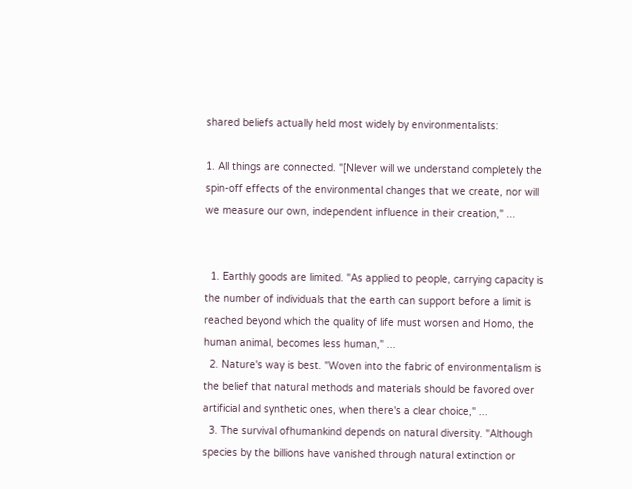shared beliefs actually held most widely by environmentalists:

1. All things are connected. "[Nlever will we understand completely the spin-off effects of the environmental changes that we create, nor will we measure our own, independent influence in their creation," ...


  1. Earthly goods are limited. "As applied to people, carrying capacity is the number of individuals that the earth can support before a limit is reached beyond which the quality of life must worsen and Homo, the human animal, becomes less human," ...
  2. Nature's way is best. "Woven into the fabric of environmentalism is the belief that natural methods and materials should be favored over artificial and synthetic ones, when there's a clear choice," ...
  3. The survival ofhumankind depends on natural diversity. "Although species by the billions have vanished through natural extinction or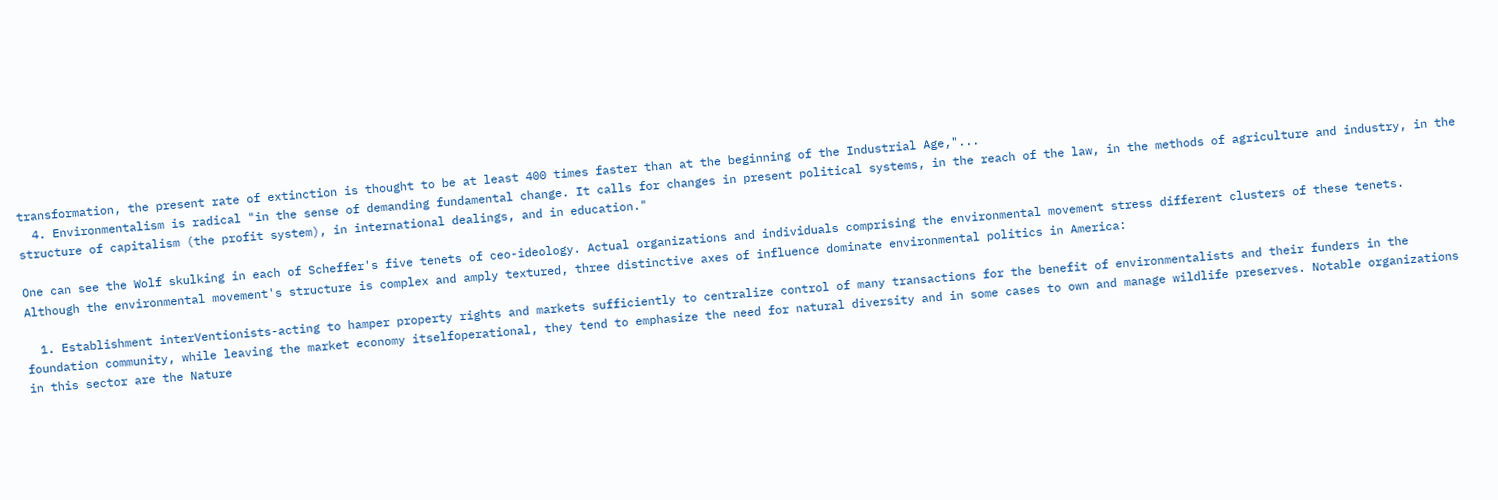transformation, the present rate of extinction is thought to be at least 400 times faster than at the beginning of the Industrial Age,"...
  4. Environmentalism is radical "in the sense of demanding fundamental change. It calls for changes in present political systems, in the reach of the law, in the methods of agriculture and industry, in the structure of capitalism (the profit system), in international dealings, and in education."

One can see the Wolf skulking in each of Scheffer's five tenets of ceo-ideology. Actual organizations and individuals comprising the environmental movement stress different clusters of these tenets. Although the environmental movement's structure is complex and amply textured, three distinctive axes of influence dominate environmental politics in America:

  1. Establishment interVentionists-acting to hamper property rights and markets sufficiently to centralize control of many transactions for the benefit of environmentalists and their funders in the foundation community, while leaving the market economy itselfoperational, they tend to emphasize the need for natural diversity and in some cases to own and manage wildlife preserves. Notable organizations in this sector are the Nature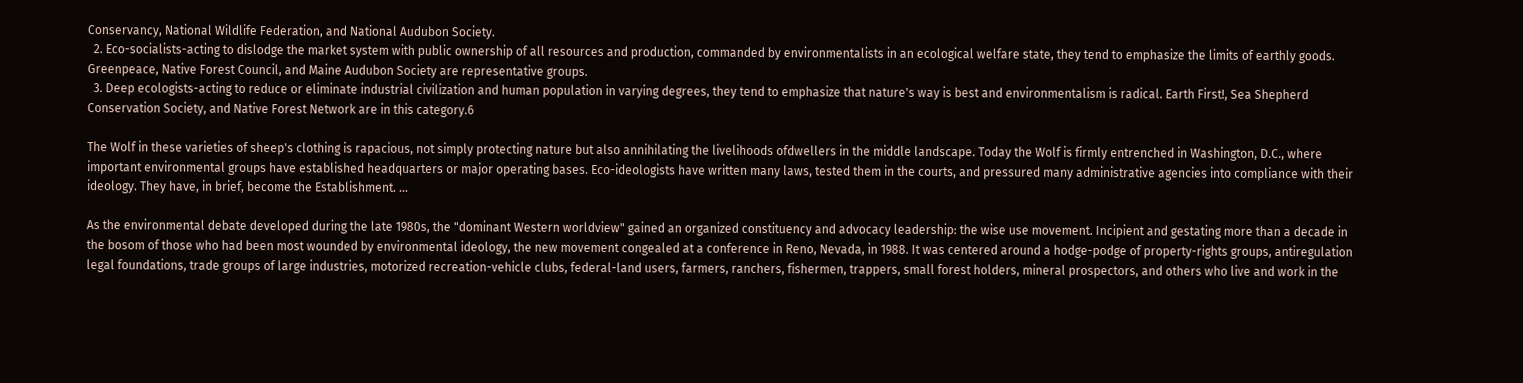Conservancy, National Wildlife Federation, and National Audubon Society.
  2. Eco-socialists-acting to dislodge the market system with public ownership of all resources and production, commanded by environmentalists in an ecological welfare state, they tend to emphasize the limits of earthly goods. Greenpeace, Native Forest Council, and Maine Audubon Society are representative groups.
  3. Deep ecologists-acting to reduce or eliminate industrial civilization and human population in varying degrees, they tend to emphasize that nature's way is best and environmentalism is radical. Earth First!, Sea Shepherd Conservation Society, and Native Forest Network are in this category.6

The Wolf in these varieties of sheep's clothing is rapacious, not simply protecting nature but also annihilating the livelihoods ofdwellers in the middle landscape. Today the Wolf is firmly entrenched in Washington, D.C., where important environmental groups have established headquarters or major operating bases. Eco-ideologists have written many laws, tested them in the courts, and pressured many administrative agencies into compliance with their ideology. They have, in brief, become the Establishment. ...

As the environmental debate developed during the late 1980s, the "dominant Western worldview" gained an organized constituency and advocacy leadership: the wise use movement. Incipient and gestating more than a decade in the bosom of those who had been most wounded by environmental ideology, the new movement congealed at a conference in Reno, Nevada, in 1988. It was centered around a hodge-podge of property-rights groups, antiregulation legal foundations, trade groups of large industries, motorized recreation-vehicle clubs, federal-land users, farmers, ranchers, fishermen, trappers, small forest holders, mineral prospectors, and others who live and work in the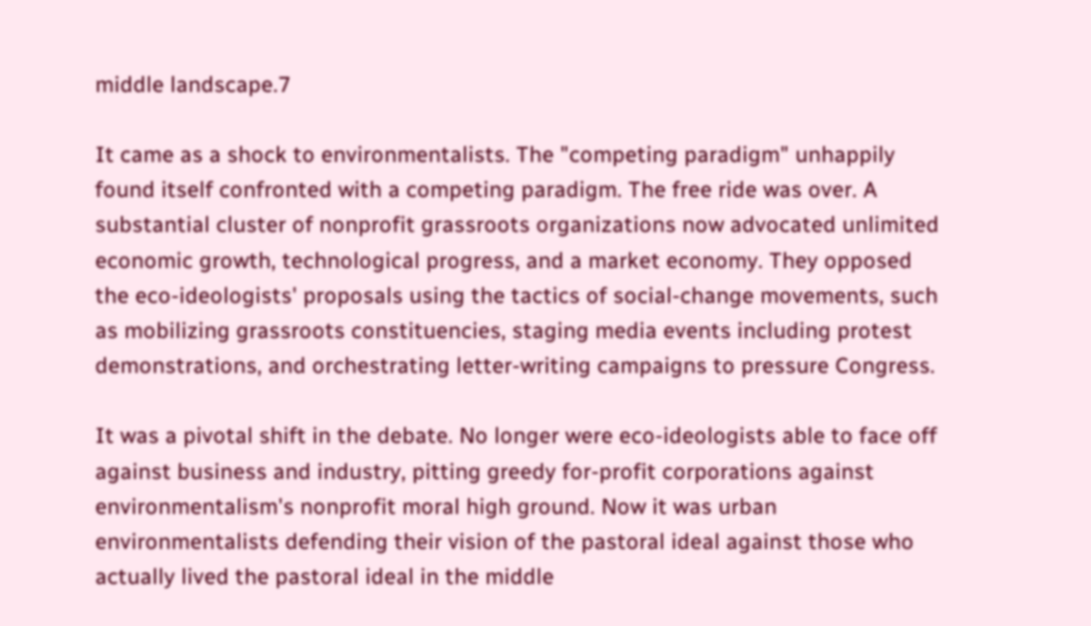middle landscape.7

It came as a shock to environmentalists. The "competing paradigm" unhappily found itself confronted with a competing paradigm. The free ride was over. A substantial cluster of nonprofit grassroots organizations now advocated unlimited economic growth, technological progress, and a market economy. They opposed the eco-ideologists' proposals using the tactics of social-change movements, such as mobilizing grassroots constituencies, staging media events including protest demonstrations, and orchestrating letter-writing campaigns to pressure Congress.

It was a pivotal shift in the debate. No longer were eco-ideologists able to face off against business and industry, pitting greedy for-profit corporations against environmentalism's nonprofit moral high ground. Now it was urban environmentalists defending their vision of the pastoral ideal against those who actually lived the pastoral ideal in the middle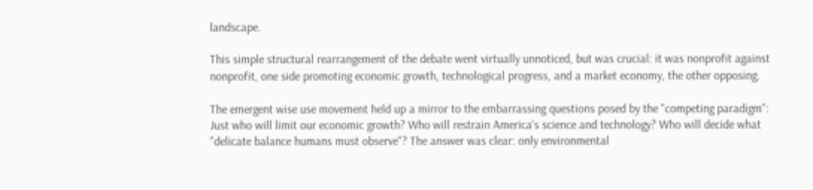landscape.

This simple structural rearrangement of the debate went virtually unnoticed, but was crucial: it was nonprofit against nonprofit, one side promoting economic growth, technological progress, and a market economy, the other opposing.

The emergent wise use movement held up a mirror to the embarrassing questions posed by the "competing paradigm": Just who will limit our economic growth? Who will restrain America's science and technology? Who will decide what "delicate balance humans must observe"? The answer was clear: only environmental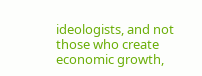ideologists, and not those who create economic growth,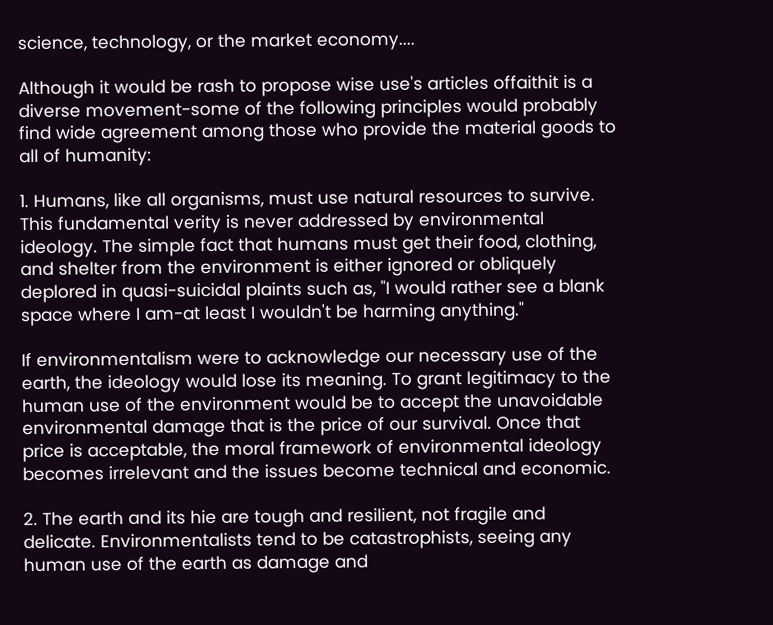science, technology, or the market economy....

Although it would be rash to propose wise use's articles offaithit is a diverse movement-some of the following principles would probably find wide agreement among those who provide the material goods to all of humanity:

1. Humans, like all organisms, must use natural resources to survive. This fundamental verity is never addressed by environmental ideology. The simple fact that humans must get their food, clothing, and shelter from the environment is either ignored or obliquely deplored in quasi-suicidal plaints such as, "I would rather see a blank space where I am-at least I wouldn't be harming anything."

If environmentalism were to acknowledge our necessary use of the earth, the ideology would lose its meaning. To grant legitimacy to the human use of the environment would be to accept the unavoidable environmental damage that is the price of our survival. Once that price is acceptable, the moral framework of environmental ideology becomes irrelevant and the issues become technical and economic.

2. The earth and its hie are tough and resilient, not fragile and delicate. Environmentalists tend to be catastrophists, seeing any human use of the earth as damage and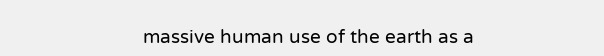massive human use of the earth as a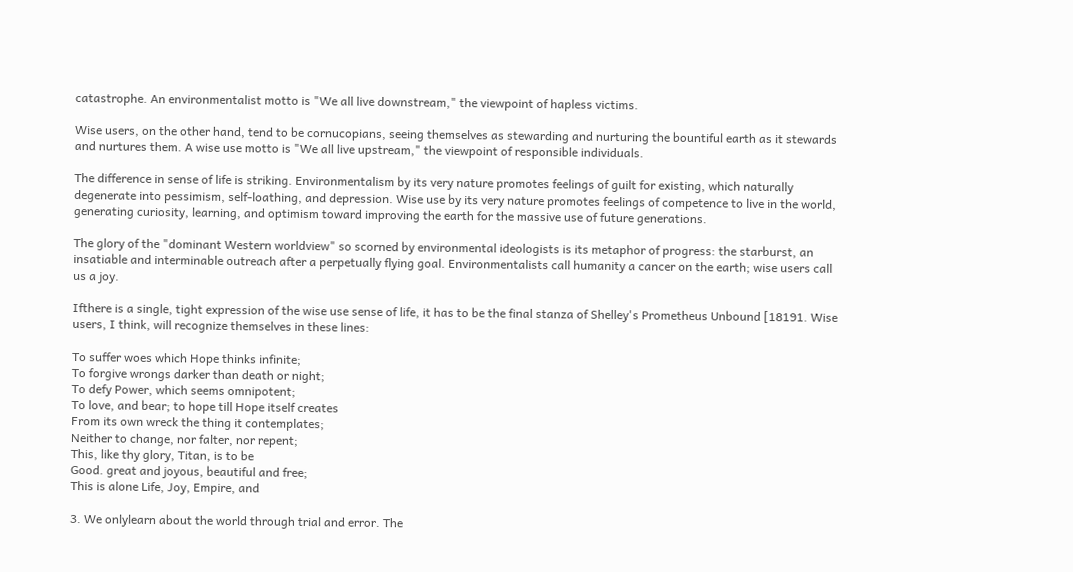catastrophe. An environmentalist motto is "We all live downstream," the viewpoint of hapless victims.

Wise users, on the other hand, tend to be cornucopians, seeing themselves as stewarding and nurturing the bountiful earth as it stewards and nurtures them. A wise use motto is "We all live upstream," the viewpoint of responsible individuals.

The difference in sense of life is striking. Environmentalism by its very nature promotes feelings of guilt for existing, which naturally degenerate into pessimism, self-loathing, and depression. Wise use by its very nature promotes feelings of competence to live in the world, generating curiosity, learning, and optimism toward improving the earth for the massive use of future generations.

The glory of the "dominant Western worldview" so scorned by environmental ideologists is its metaphor of progress: the starburst, an insatiable and interminable outreach after a perpetually flying goal. Environmentalists call humanity a cancer on the earth; wise users call us a joy.

Ifthere is a single, tight expression of the wise use sense of life, it has to be the final stanza of Shelley's Prometheus Unbound [18191. Wise users, I think, will recognize themselves in these lines:

To suffer woes which Hope thinks infinite;
To forgive wrongs darker than death or night;
To defy Power, which seems omnipotent;
To love, and bear; to hope till Hope itself creates
From its own wreck the thing it contemplates;
Neither to change, nor falter, nor repent;
This, like thy glory, Titan, is to be
Good. great and joyous, beautiful and free;
This is alone Life, Joy, Empire, and

3. We onlylearn about the world through trial and error. The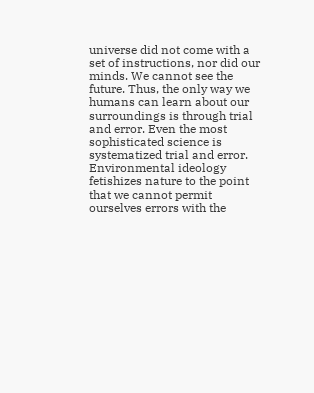universe did not come with a set of instructions, nor did our minds. We cannot see the future. Thus, the only way we humans can learn about our surroundings is through trial and error. Even the most sophisticated science is systematized trial and error. Environmental ideology fetishizes nature to the point that we cannot permit ourselves errors with the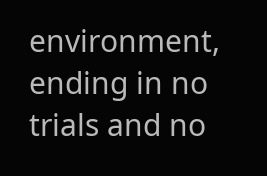environment, ending in no trials and no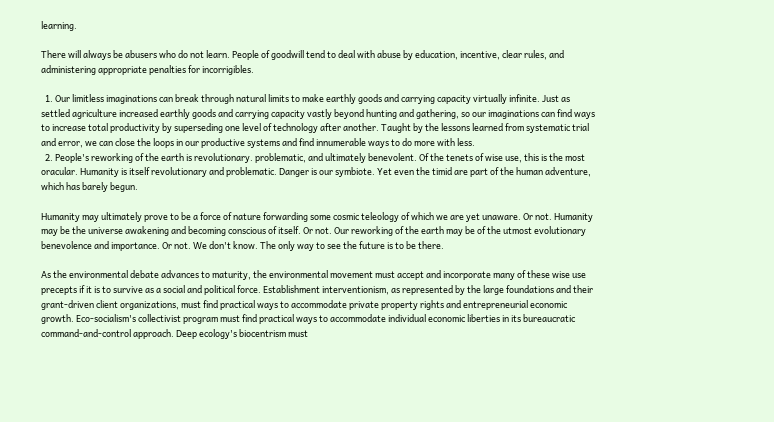learning.

There will always be abusers who do not learn. People of goodwill tend to deal with abuse by education, incentive, clear rules, and administering appropriate penalties for incorrigibles.

  1. Our limitless imaginations can break through natural limits to make earthly goods and carrying capacity virtually infinite. Just as settled agriculture increased earthly goods and carrying capacity vastly beyond hunting and gathering, so our imaginations can find ways to increase total productivity by superseding one level of technology after another. Taught by the lessons learned from systematic trial and error, we can close the loops in our productive systems and find innumerable ways to do more with less.
  2. People's reworking of the earth is revolutionary. problematic, and ultimately benevolent. Of the tenets of wise use, this is the most oracular. Humanity is itself revolutionary and problematic. Danger is our symbiote. Yet even the timid are part of the human adventure, which has barely begun.

Humanity may ultimately prove to be a force of nature forwarding some cosmic teleology of which we are yet unaware. Or not. Humanity may be the universe awakening and becoming conscious of itself. Or not. Our reworking of the earth may be of the utmost evolutionary benevolence and importance. Or not. We don't know. The only way to see the future is to be there.

As the environmental debate advances to maturity, the environmental movement must accept and incorporate many of these wise use precepts if it is to survive as a social and political force. Establishment interventionism, as represented by the large foundations and their grant-driven client organizations, must find practical ways to accommodate private property rights and entrepreneurial economic growth. Eco-socialism's collectivist program must find practical ways to accommodate individual economic liberties in its bureaucratic command-and-control approach. Deep ecology's biocentrism must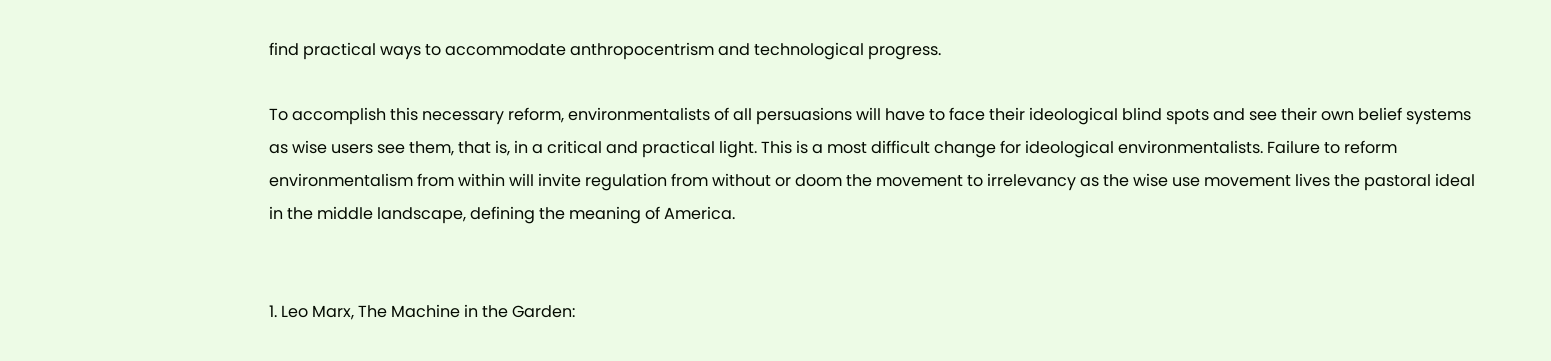find practical ways to accommodate anthropocentrism and technological progress.

To accomplish this necessary reform, environmentalists of all persuasions will have to face their ideological blind spots and see their own belief systems as wise users see them, that is, in a critical and practical light. This is a most difficult change for ideological environmentalists. Failure to reform environmentalism from within will invite regulation from without or doom the movement to irrelevancy as the wise use movement lives the pastoral ideal in the middle landscape, defining the meaning of America.


1. Leo Marx, The Machine in the Garden: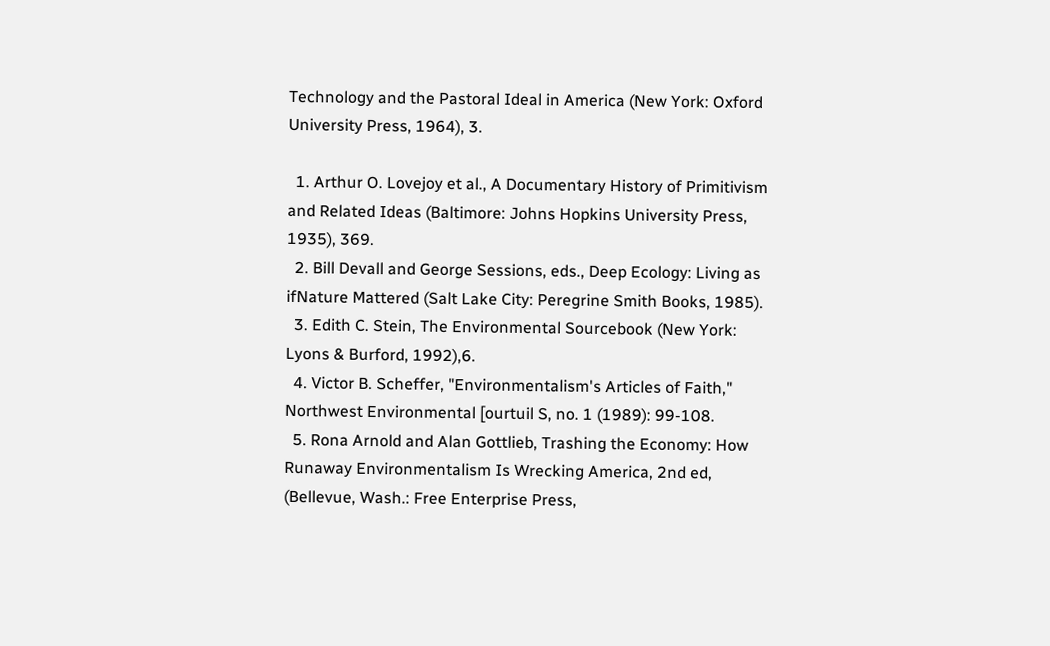Technology and the Pastoral Ideal in America (New York: Oxford University Press, 1964), 3.

  1. Arthur O. Lovejoy et al., A Documentary History of Primitivism and Related Ideas (Baltimore: Johns Hopkins University Press, 1935), 369.
  2. Bill Devall and George Sessions, eds., Deep Ecology: Living as ifNature Mattered (Salt Lake City: Peregrine Smith Books, 1985).
  3. Edith C. Stein, The Environmental Sourcebook (New York: Lyons & Burford, 1992),6.
  4. Victor B. Scheffer, "Environmentalism's Articles of Faith," Northwest Environmental [ourtuil S, no. 1 (1989): 99-108.
  5. Rona Arnold and Alan Gottlieb, Trashing the Economy: How Runaway Environmentalism Is Wrecking America, 2nd ed, (Bellevue, Wash.: Free Enterprise Press,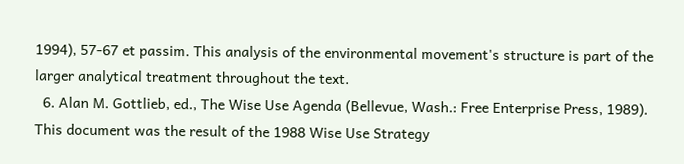1994), 57-67 et passim. This analysis of the environmental movement's structure is part of the larger analytical treatment throughout the text.
  6. Alan M. Gottlieb, ed., The Wise Use Agenda (Bellevue, Wash.: Free Enterprise Press, 1989). This document was the result of the 1988 Wise Use Strategy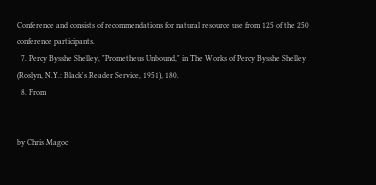Conference and consists of recommendations for natural resource use from 125 of the 250 conference participants.
  7. Percy Bysshe Shelley, "Prometheus Unbound," in The Works of Percy Bysshe Shelley (Roslyn, N.Y.: Black's Reader Service, 1951), 180.
  8. From


by Chris Magoc